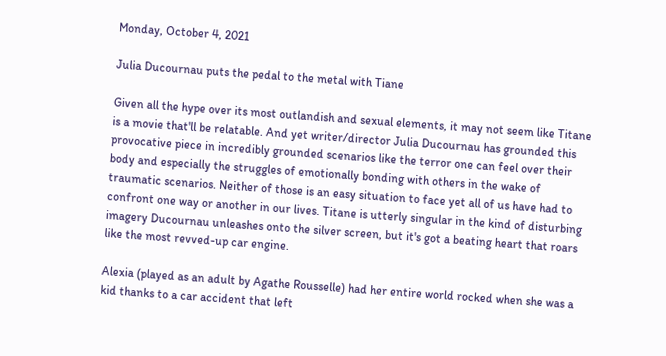Monday, October 4, 2021

Julia Ducournau puts the pedal to the metal with Tiane

Given all the hype over its most outlandish and sexual elements, it may not seem like Titane is a movie that'll be relatable. And yet writer/director Julia Ducournau has grounded this provocative piece in incredibly grounded scenarios like the terror one can feel over their body and especially the struggles of emotionally bonding with others in the wake of traumatic scenarios. Neither of those is an easy situation to face yet all of us have had to confront one way or another in our lives. Titane is utterly singular in the kind of disturbing imagery Ducournau unleashes onto the silver screen, but it's got a beating heart that roars like the most revved-up car engine.

Alexia (played as an adult by Agathe Rousselle) had her entire world rocked when she was a kid thanks to a car accident that left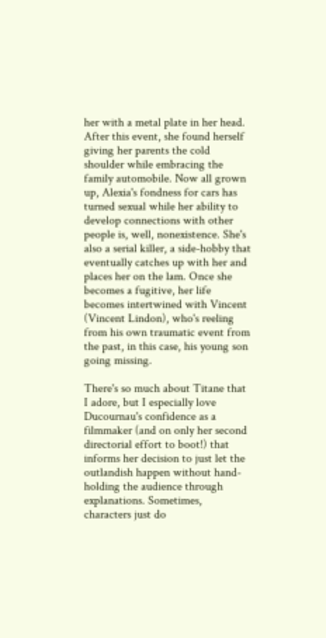her with a metal plate in her head. After this event, she found herself giving her parents the cold shoulder while embracing the family automobile. Now all grown up, Alexia's fondness for cars has turned sexual while her ability to develop connections with other people is, well, nonexistence. She's also a serial killer, a side-hobby that eventually catches up with her and places her on the lam. Once she becomes a fugitive, her life becomes intertwined with Vincent (Vincent Lindon), who's reeling from his own traumatic event from the past, in this case, his young son going missing.

There's so much about Titane that I adore, but I especially love Ducournau's confidence as a filmmaker (and on only her second directorial effort to boot!) that informs her decision to just let the outlandish happen without hand-holding the audience through explanations. Sometimes, characters just do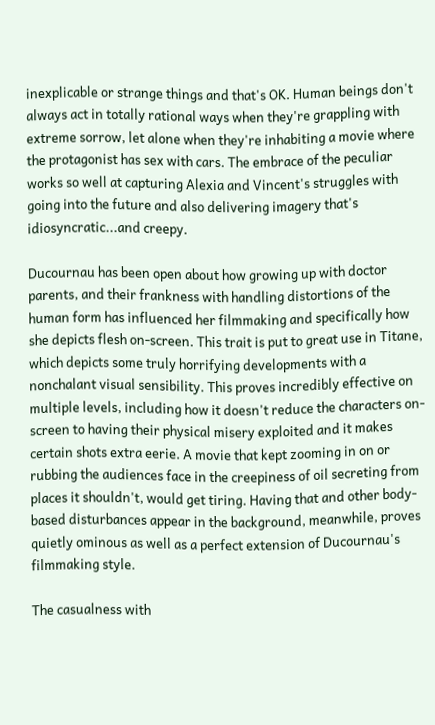inexplicable or strange things and that's OK. Human beings don't always act in totally rational ways when they're grappling with extreme sorrow, let alone when they're inhabiting a movie where the protagonist has sex with cars. The embrace of the peculiar works so well at capturing Alexia and Vincent's struggles with going into the future and also delivering imagery that's idiosyncratic...and creepy.

Ducournau has been open about how growing up with doctor parents, and their frankness with handling distortions of the human form has influenced her filmmaking and specifically how she depicts flesh on-screen. This trait is put to great use in Titane, which depicts some truly horrifying developments with a nonchalant visual sensibility. This proves incredibly effective on multiple levels, including how it doesn't reduce the characters on-screen to having their physical misery exploited and it makes certain shots extra eerie. A movie that kept zooming in on or rubbing the audiences face in the creepiness of oil secreting from places it shouldn't, would get tiring. Having that and other body-based disturbances appear in the background, meanwhile, proves quietly ominous as well as a perfect extension of Ducournau's filmmaking style.

The casualness with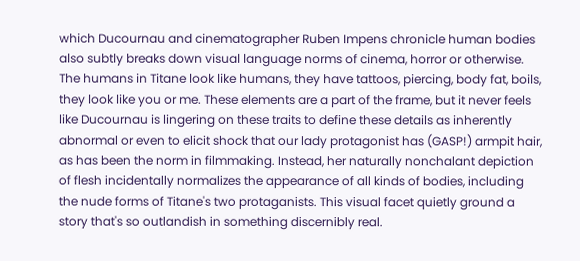which Ducournau and cinematographer Ruben Impens chronicle human bodies also subtly breaks down visual language norms of cinema, horror or otherwise. The humans in Titane look like humans, they have tattoos, piercing, body fat, boils, they look like you or me. These elements are a part of the frame, but it never feels like Ducournau is lingering on these traits to define these details as inherently abnormal or even to elicit shock that our lady protagonist has (GASP!) armpit hair, as has been the norm in filmmaking. Instead, her naturally nonchalant depiction of flesh incidentally normalizes the appearance of all kinds of bodies, including the nude forms of Titane's two protaganists. This visual facet quietly ground a story that's so outlandish in something discernibly real.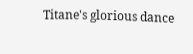Titane's glorious dance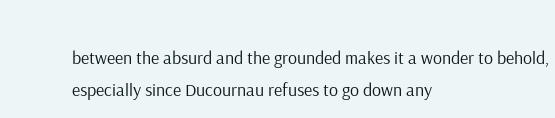between the absurd and the grounded makes it a wonder to behold, especially since Ducournau refuses to go down any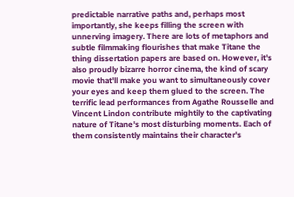predictable narrative paths and, perhaps most importantly, she keeps filling the screen with unnerving imagery. There are lots of metaphors and subtle filmmaking flourishes that make Titane the thing dissertation papers are based on. However, it's also proudly bizarre horror cinema, the kind of scary movie that'll make you want to simultaneously cover your eyes and keep them glued to the screen. The terrific lead performances from Agathe Rousselle and Vincent Lindon contribute mightily to the captivating nature of Titane's most disturbing moments. Each of them consistently maintains their character's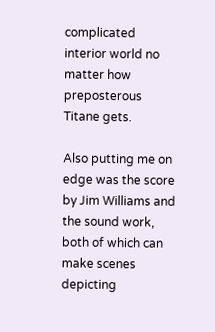complicated interior world no matter how preposterous Titane gets.

Also putting me on edge was the score by Jim Williams and the sound work, both of which can make scenes depicting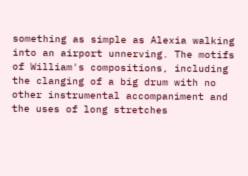something as simple as Alexia walking into an airport unnerving. The motifs of William's compositions, including the clanging of a big drum with no other instrumental accompaniment and the uses of long stretches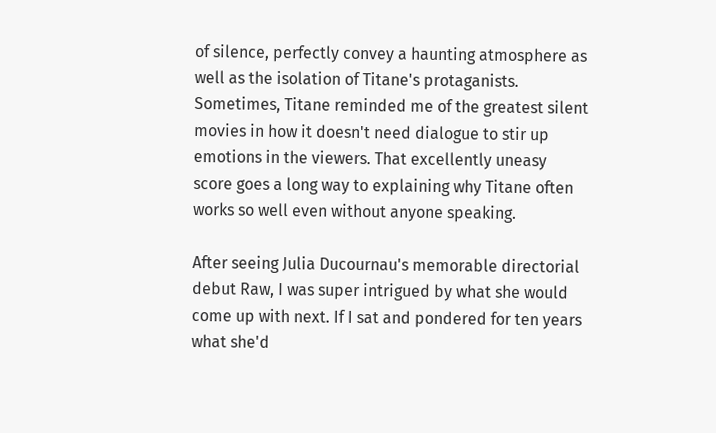of silence, perfectly convey a haunting atmosphere as well as the isolation of Titane's protaganists. Sometimes, Titane reminded me of the greatest silent movies in how it doesn't need dialogue to stir up emotions in the viewers. That excellently uneasy score goes a long way to explaining why Titane often works so well even without anyone speaking.

After seeing Julia Ducournau's memorable directorial debut Raw, I was super intrigued by what she would come up with next. If I sat and pondered for ten years what she'd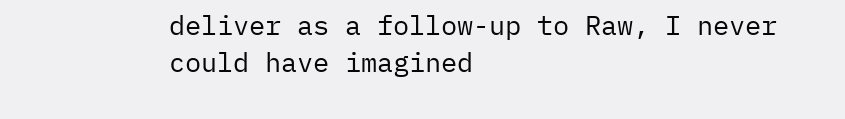deliver as a follow-up to Raw, I never could have imagined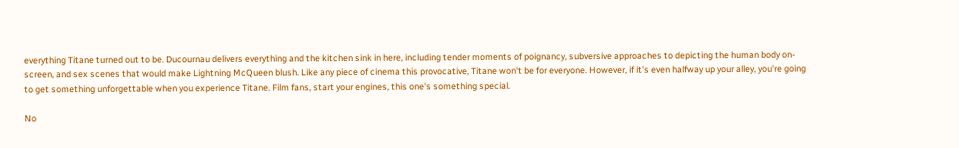everything Titane turned out to be. Ducournau delivers everything and the kitchen sink in here, including tender moments of poignancy, subversive approaches to depicting the human body on-screen, and sex scenes that would make Lightning McQueen blush. Like any piece of cinema this provocative, Titane won't be for everyone. However, if it's even halfway up your alley, you're going to get something unforgettable when you experience Titane. Film fans, start your engines, this one's something special.

No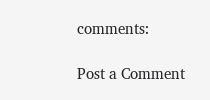comments:

Post a Comment